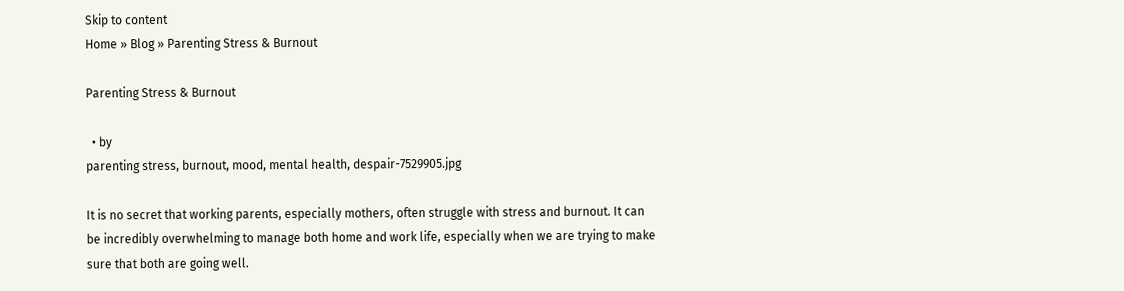Skip to content
Home » Blog » Parenting Stress & Burnout

Parenting Stress & Burnout

  • by
parenting stress, burnout, mood, mental health, despair-7529905.jpg

It is no secret that working parents, especially mothers, often struggle with stress and burnout. It can be incredibly overwhelming to manage both home and work life, especially when we are trying to make sure that both are going well.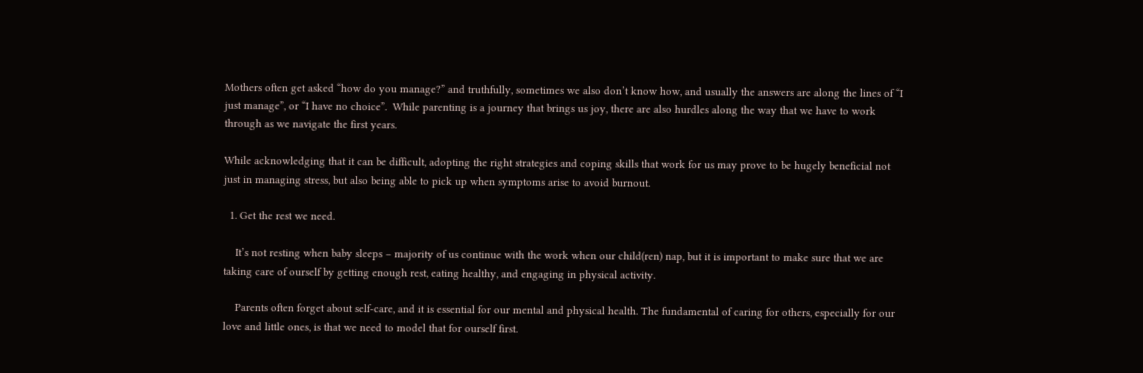Mothers often get asked “how do you manage?” and truthfully, sometimes we also don’t know how, and usually the answers are along the lines of “I just manage”, or “I have no choice”.  While parenting is a journey that brings us joy, there are also hurdles along the way that we have to work through as we navigate the first years.

While acknowledging that it can be difficult, adopting the right strategies and coping skills that work for us may prove to be hugely beneficial not just in managing stress, but also being able to pick up when symptoms arise to avoid burnout.

  1. Get the rest we need.

    It’s not resting when baby sleeps – majority of us continue with the work when our child(ren) nap, but it is important to make sure that we are taking care of ourself by getting enough rest, eating healthy, and engaging in physical activity.

    Parents often forget about self-care, and it is essential for our mental and physical health. The fundamental of caring for others, especially for our love and little ones, is that we need to model that for ourself first.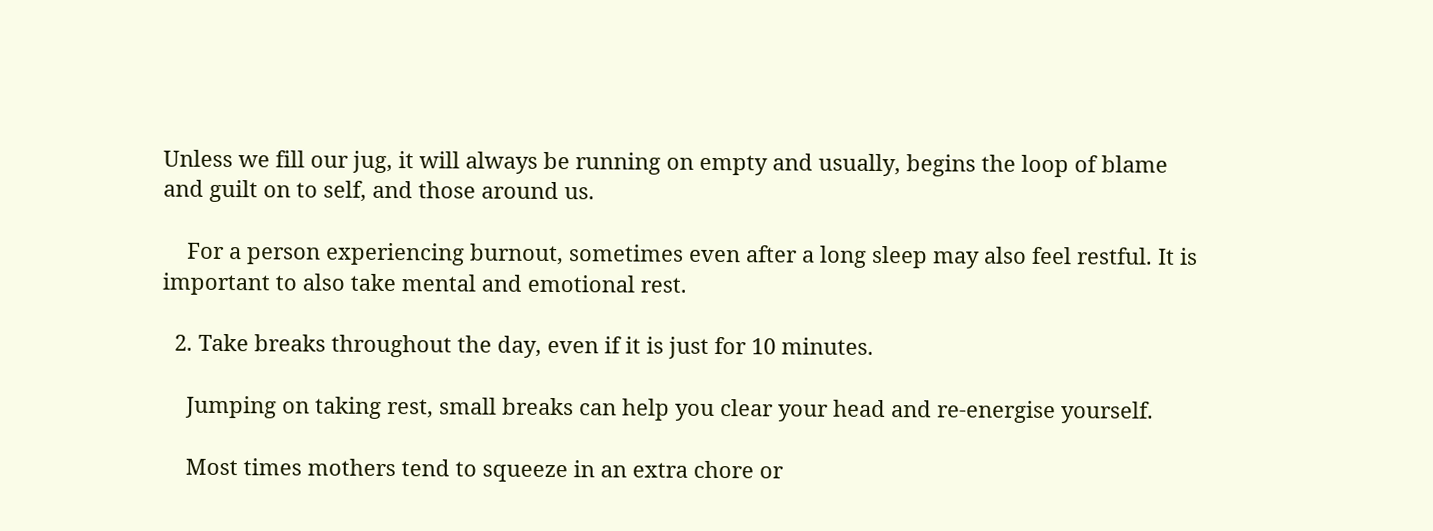Unless we fill our jug, it will always be running on empty and usually, begins the loop of blame and guilt on to self, and those around us.

    For a person experiencing burnout, sometimes even after a long sleep may also feel restful. It is important to also take mental and emotional rest.

  2. Take breaks throughout the day, even if it is just for 10 minutes.

    Jumping on taking rest, small breaks can help you clear your head and re-energise yourself.

    Most times mothers tend to squeeze in an extra chore or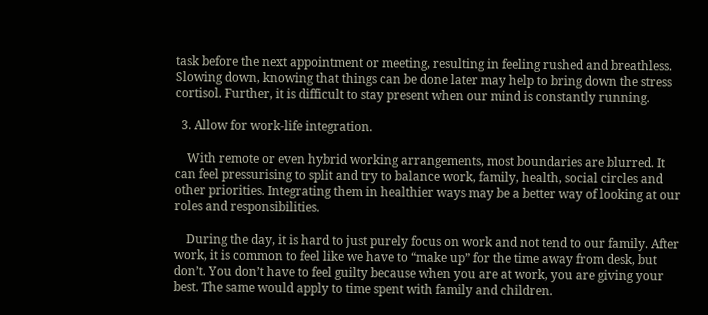task before the next appointment or meeting, resulting in feeling rushed and breathless. Slowing down, knowing that things can be done later may help to bring down the stress cortisol. Further, it is difficult to stay present when our mind is constantly running.

  3. Allow for work-life integration.

    With remote or even hybrid working arrangements, most boundaries are blurred. It can feel pressurising to split and try to balance work, family, health, social circles and other priorities. Integrating them in healthier ways may be a better way of looking at our roles and responsibilities.

    During the day, it is hard to just purely focus on work and not tend to our family. After work, it is common to feel like we have to “make up” for the time away from desk, but don’t. You don’t have to feel guilty because when you are at work, you are giving your best. The same would apply to time spent with family and children.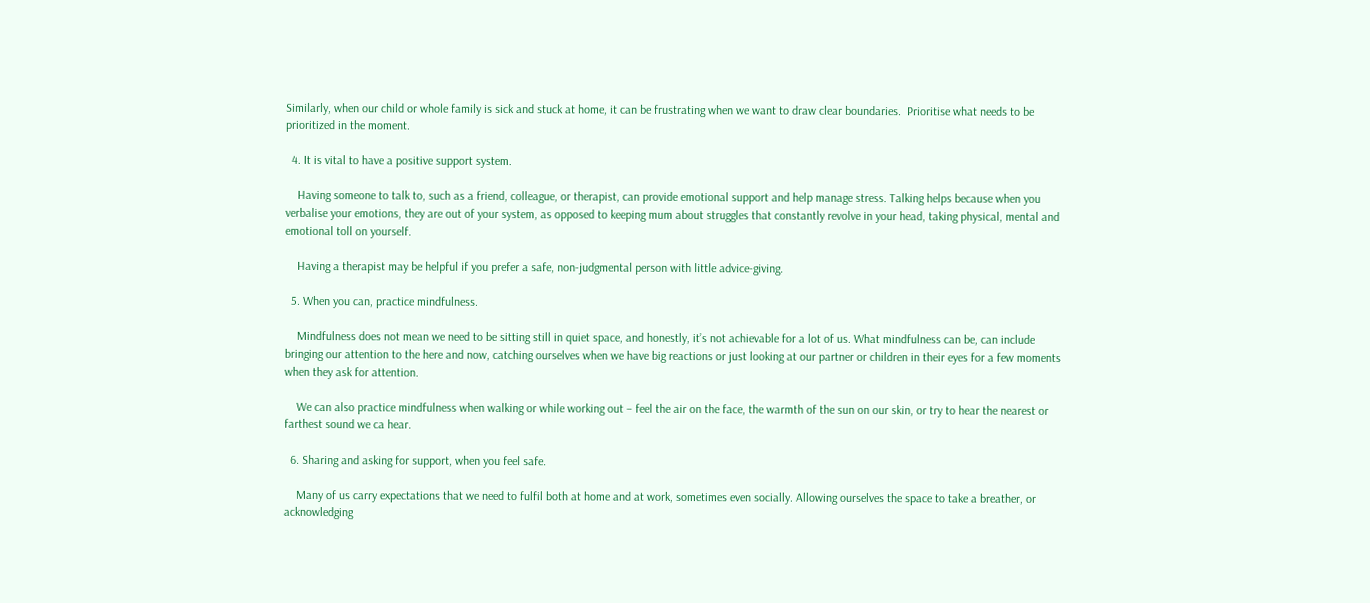Similarly, when our child or whole family is sick and stuck at home, it can be frustrating when we want to draw clear boundaries.  Prioritise what needs to be prioritized in the moment.

  4. It is vital to have a positive support system.

    Having someone to talk to, such as a friend, colleague, or therapist, can provide emotional support and help manage stress. Talking helps because when you verbalise your emotions, they are out of your system, as opposed to keeping mum about struggles that constantly revolve in your head, taking physical, mental and emotional toll on yourself.

    Having a therapist may be helpful if you prefer a safe, non-judgmental person with little advice-giving.

  5. When you can, practice mindfulness.

    Mindfulness does not mean we need to be sitting still in quiet space, and honestly, it’s not achievable for a lot of us. What mindfulness can be, can include bringing our attention to the here and now, catching ourselves when we have big reactions or just looking at our partner or children in their eyes for a few moments when they ask for attention.

    We can also practice mindfulness when walking or while working out – feel the air on the face, the warmth of the sun on our skin, or try to hear the nearest or farthest sound we ca hear.

  6. Sharing and asking for support, when you feel safe.

    Many of us carry expectations that we need to fulfil both at home and at work, sometimes even socially. Allowing ourselves the space to take a breather, or acknowledging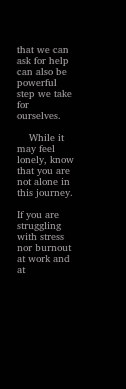that we can ask for help can also be powerful step we take for ourselves.

    While it may feel lonely, know that you are not alone in this journey.

If you are struggling with stress nor burnout at work and at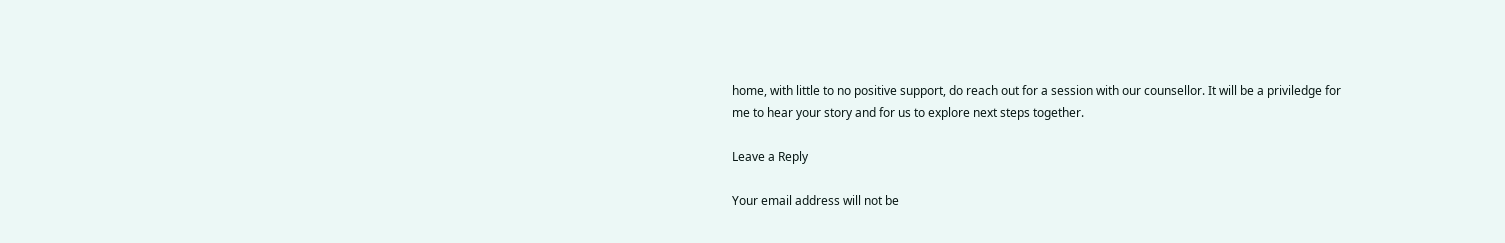home, with little to no positive support, do reach out for a session with our counsellor. It will be a priviledge for me to hear your story and for us to explore next steps together.

Leave a Reply

Your email address will not be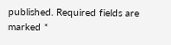published. Required fields are marked *